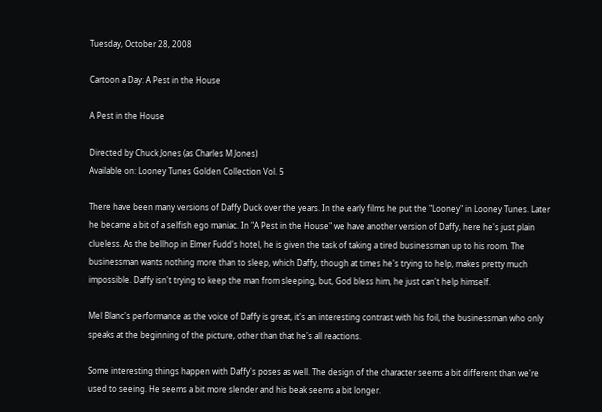Tuesday, October 28, 2008

Cartoon a Day: A Pest in the House

A Pest in the House

Directed by Chuck Jones (as Charles M Jones)
Available on: Looney Tunes Golden Collection Vol. 5

There have been many versions of Daffy Duck over the years. In the early films he put the "Looney" in Looney Tunes. Later he became a bit of a selfish ego maniac. In "A Pest in the House" we have another version of Daffy, here he's just plain clueless. As the bellhop in Elmer Fudd's hotel, he is given the task of taking a tired businessman up to his room. The businessman wants nothing more than to sleep, which Daffy, though at times he's trying to help, makes pretty much impossible. Daffy isn't trying to keep the man from sleeping, but, God bless him, he just can't help himself.

Mel Blanc's performance as the voice of Daffy is great, it's an interesting contrast with his foil, the businessman who only speaks at the beginning of the picture, other than that he's all reactions.

Some interesting things happen with Daffy's poses as well. The design of the character seems a bit different than we're used to seeing. He seems a bit more slender and his beak seems a bit longer.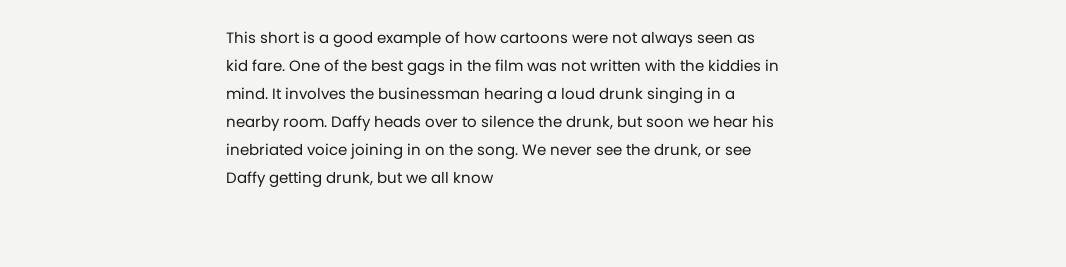This short is a good example of how cartoons were not always seen as kid fare. One of the best gags in the film was not written with the kiddies in mind. It involves the businessman hearing a loud drunk singing in a nearby room. Daffy heads over to silence the drunk, but soon we hear his inebriated voice joining in on the song. We never see the drunk, or see Daffy getting drunk, but we all know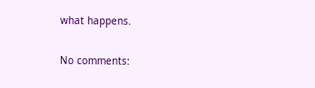what happens.

No comments: